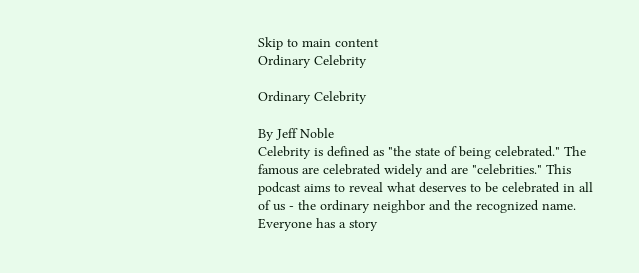Skip to main content
Ordinary Celebrity

Ordinary Celebrity

By Jeff Noble
Celebrity is defined as "the state of being celebrated." The famous are celebrated widely and are "celebrities." This podcast aims to reveal what deserves to be celebrated in all of us - the ordinary neighbor and the recognized name. Everyone has a story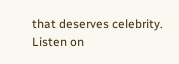that deserves celebrity.
Listen on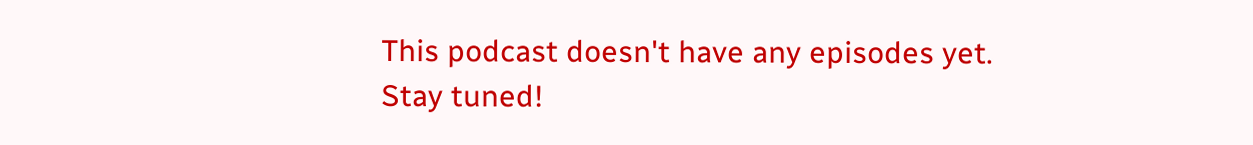This podcast doesn't have any episodes yet. Stay tuned!